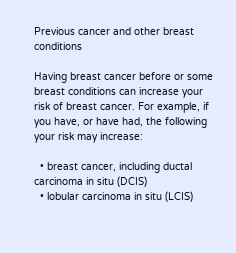Previous cancer and other breast conditions

Having breast cancer before or some breast conditions can increase your risk of breast cancer. For example, if you have, or have had, the following your risk may increase:

  • breast cancer, including ductal carcinoma in situ (DCIS)
  • lobular carcinoma in situ (LCIS)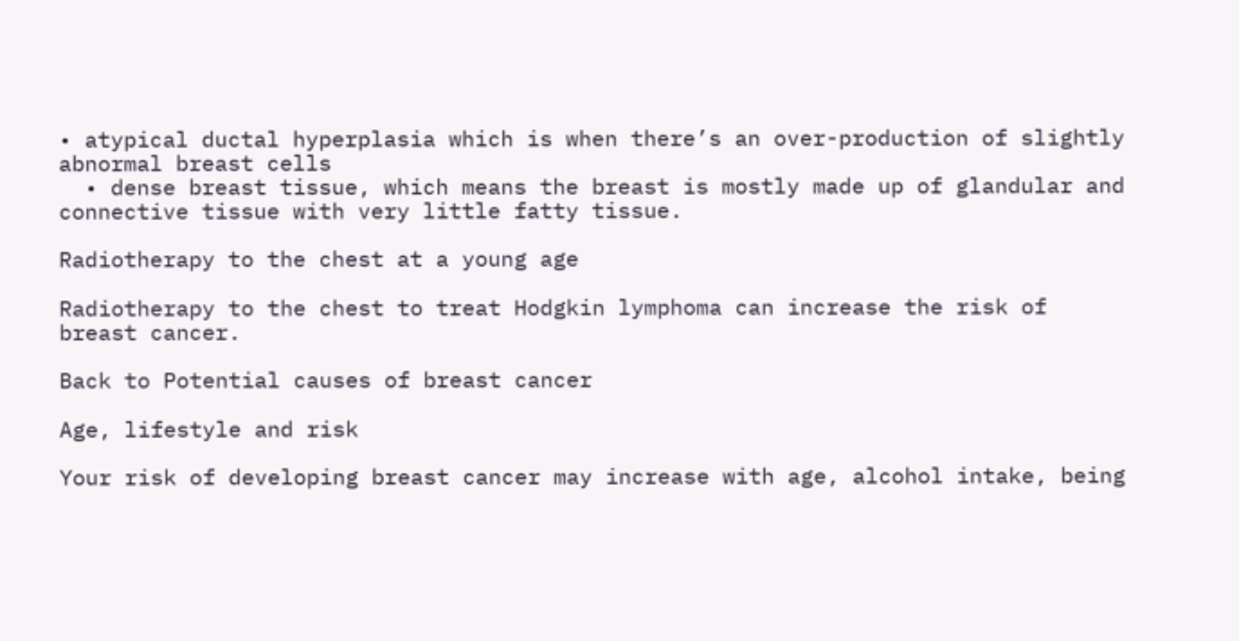• atypical ductal hyperplasia which is when there’s an over-production of slightly abnormal breast cells
  • dense breast tissue, which means the breast is mostly made up of glandular and connective tissue with very little fatty tissue.

Radiotherapy to the chest at a young age

Radiotherapy to the chest to treat Hodgkin lymphoma can increase the risk of breast cancer.

Back to Potential causes of breast cancer

Age, lifestyle and risk

Your risk of developing breast cancer may increase with age, alcohol intake, being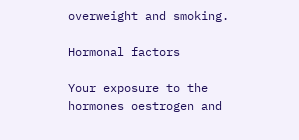overweight and smoking.

Hormonal factors

Your exposure to the hormones oestrogen and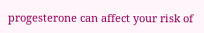progesterone can affect your risk of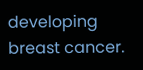developing breast cancer.